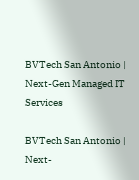BVTech San Antonio | Next-Gen Managed IT Services

BVTech San Antonio | Next-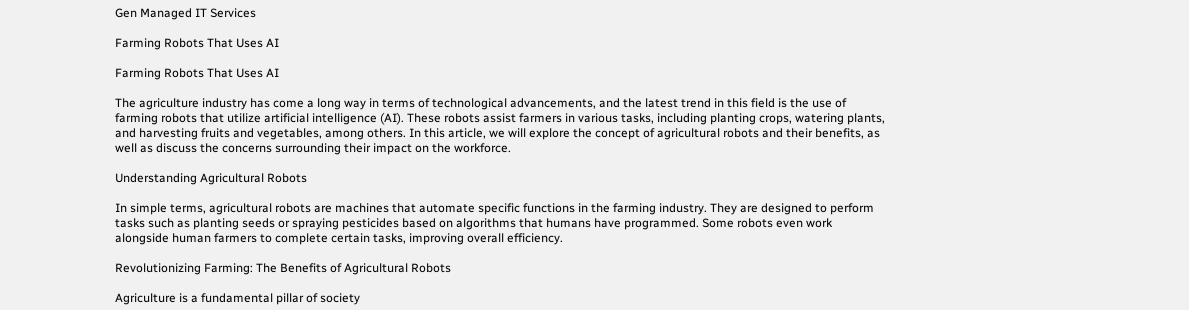Gen Managed IT Services

Farming Robots That Uses AI

Farming Robots That Uses AI

The agriculture industry has come a long way in terms of technological advancements, and the latest trend in this field is the use of farming robots that utilize artificial intelligence (AI). These robots assist farmers in various tasks, including planting crops, watering plants, and harvesting fruits and vegetables, among others. In this article, we will explore the concept of agricultural robots and their benefits, as well as discuss the concerns surrounding their impact on the workforce.

Understanding Agricultural Robots

In simple terms, agricultural robots are machines that automate specific functions in the farming industry. They are designed to perform tasks such as planting seeds or spraying pesticides based on algorithms that humans have programmed. Some robots even work alongside human farmers to complete certain tasks, improving overall efficiency.

Revolutionizing Farming: The Benefits of Agricultural Robots

Agriculture is a fundamental pillar of society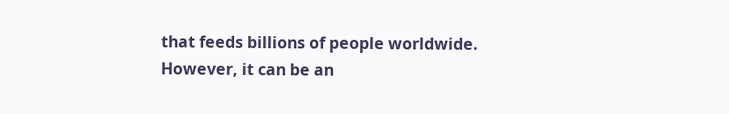that feeds billions of people worldwide. However, it can be an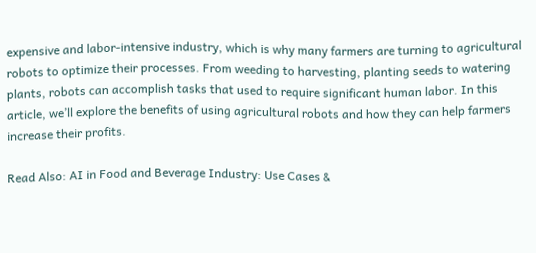expensive and labor-intensive industry, which is why many farmers are turning to agricultural robots to optimize their processes. From weeding to harvesting, planting seeds to watering plants, robots can accomplish tasks that used to require significant human labor. In this article, we’ll explore the benefits of using agricultural robots and how they can help farmers increase their profits.

Read Also: AI in Food and Beverage Industry: Use Cases &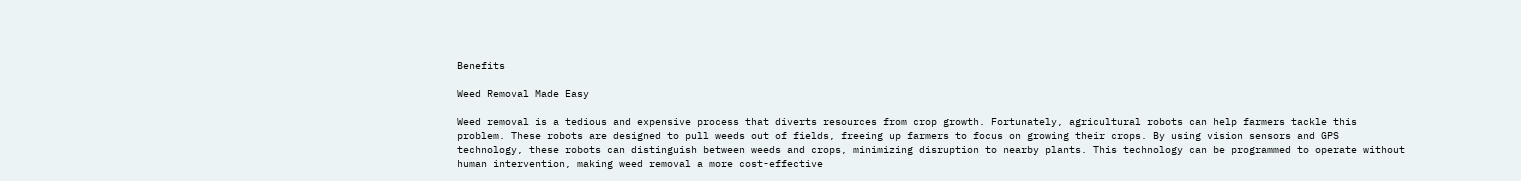Benefits

Weed Removal Made Easy

Weed removal is a tedious and expensive process that diverts resources from crop growth. Fortunately, agricultural robots can help farmers tackle this problem. These robots are designed to pull weeds out of fields, freeing up farmers to focus on growing their crops. By using vision sensors and GPS technology, these robots can distinguish between weeds and crops, minimizing disruption to nearby plants. This technology can be programmed to operate without human intervention, making weed removal a more cost-effective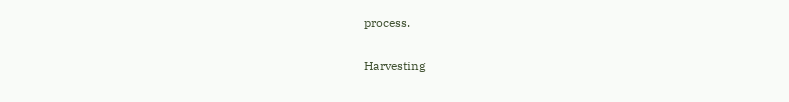process.

Harvesting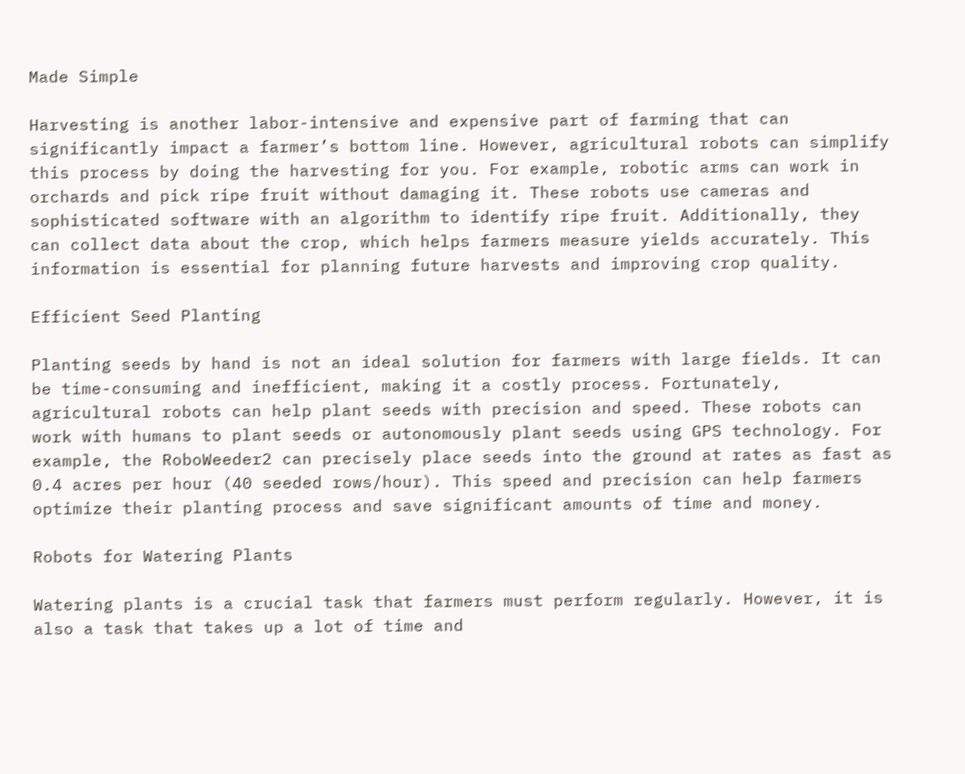Made Simple

Harvesting is another labor-intensive and expensive part of farming that can significantly impact a farmer’s bottom line. However, agricultural robots can simplify this process by doing the harvesting for you. For example, robotic arms can work in orchards and pick ripe fruit without damaging it. These robots use cameras and sophisticated software with an algorithm to identify ripe fruit. Additionally, they can collect data about the crop, which helps farmers measure yields accurately. This information is essential for planning future harvests and improving crop quality.

Efficient Seed Planting

Planting seeds by hand is not an ideal solution for farmers with large fields. It can be time-consuming and inefficient, making it a costly process. Fortunately, agricultural robots can help plant seeds with precision and speed. These robots can work with humans to plant seeds or autonomously plant seeds using GPS technology. For example, the RoboWeeder2 can precisely place seeds into the ground at rates as fast as 0.4 acres per hour (40 seeded rows/hour). This speed and precision can help farmers optimize their planting process and save significant amounts of time and money.

Robots for Watering Plants

Watering plants is a crucial task that farmers must perform regularly. However, it is also a task that takes up a lot of time and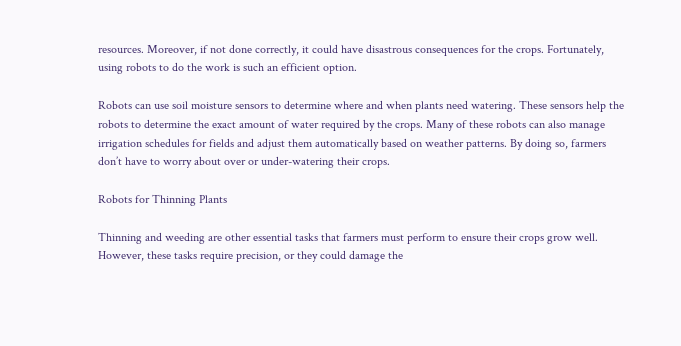resources. Moreover, if not done correctly, it could have disastrous consequences for the crops. Fortunately, using robots to do the work is such an efficient option.

Robots can use soil moisture sensors to determine where and when plants need watering. These sensors help the robots to determine the exact amount of water required by the crops. Many of these robots can also manage irrigation schedules for fields and adjust them automatically based on weather patterns. By doing so, farmers don’t have to worry about over or under-watering their crops.

Robots for Thinning Plants

Thinning and weeding are other essential tasks that farmers must perform to ensure their crops grow well. However, these tasks require precision, or they could damage the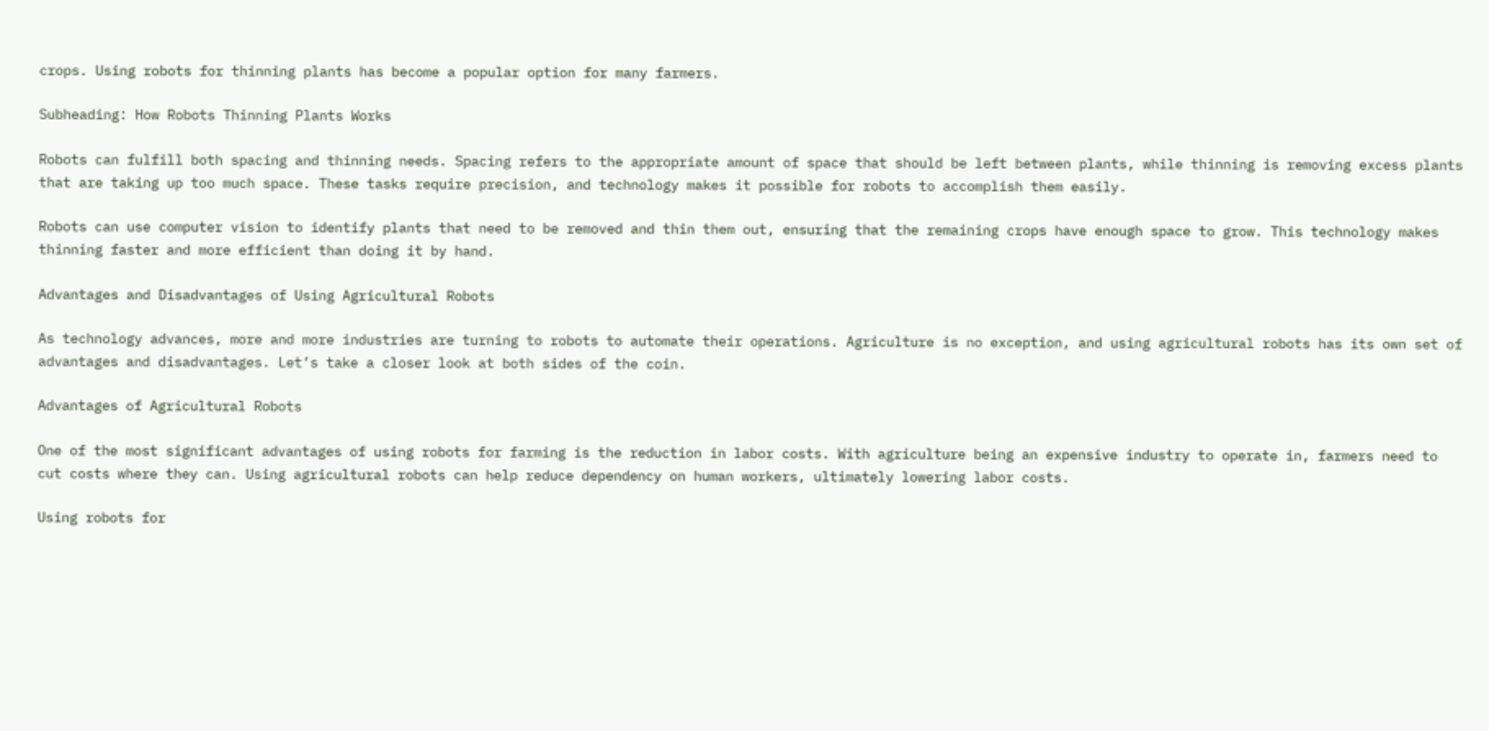crops. Using robots for thinning plants has become a popular option for many farmers.

Subheading: How Robots Thinning Plants Works

Robots can fulfill both spacing and thinning needs. Spacing refers to the appropriate amount of space that should be left between plants, while thinning is removing excess plants that are taking up too much space. These tasks require precision, and technology makes it possible for robots to accomplish them easily.

Robots can use computer vision to identify plants that need to be removed and thin them out, ensuring that the remaining crops have enough space to grow. This technology makes thinning faster and more efficient than doing it by hand.

Advantages and Disadvantages of Using Agricultural Robots

As technology advances, more and more industries are turning to robots to automate their operations. Agriculture is no exception, and using agricultural robots has its own set of advantages and disadvantages. Let’s take a closer look at both sides of the coin.

Advantages of Agricultural Robots

One of the most significant advantages of using robots for farming is the reduction in labor costs. With agriculture being an expensive industry to operate in, farmers need to cut costs where they can. Using agricultural robots can help reduce dependency on human workers, ultimately lowering labor costs.

Using robots for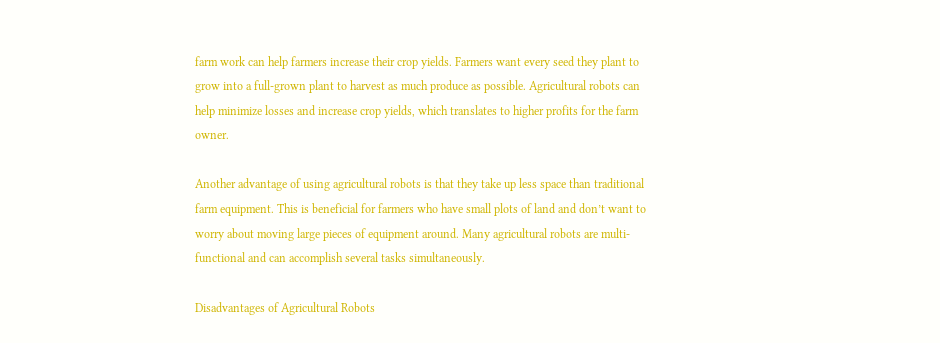farm work can help farmers increase their crop yields. Farmers want every seed they plant to grow into a full-grown plant to harvest as much produce as possible. Agricultural robots can help minimize losses and increase crop yields, which translates to higher profits for the farm owner.

Another advantage of using agricultural robots is that they take up less space than traditional farm equipment. This is beneficial for farmers who have small plots of land and don’t want to worry about moving large pieces of equipment around. Many agricultural robots are multi-functional and can accomplish several tasks simultaneously.

Disadvantages of Agricultural Robots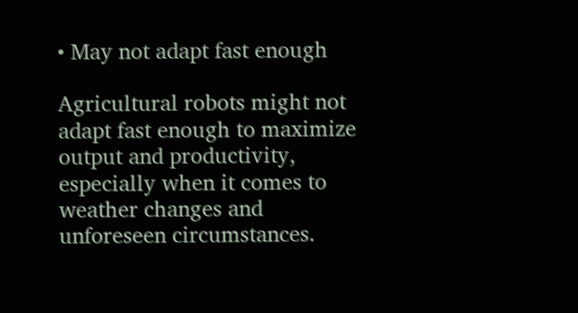• May not adapt fast enough

Agricultural robots might not adapt fast enough to maximize output and productivity, especially when it comes to weather changes and unforeseen circumstances.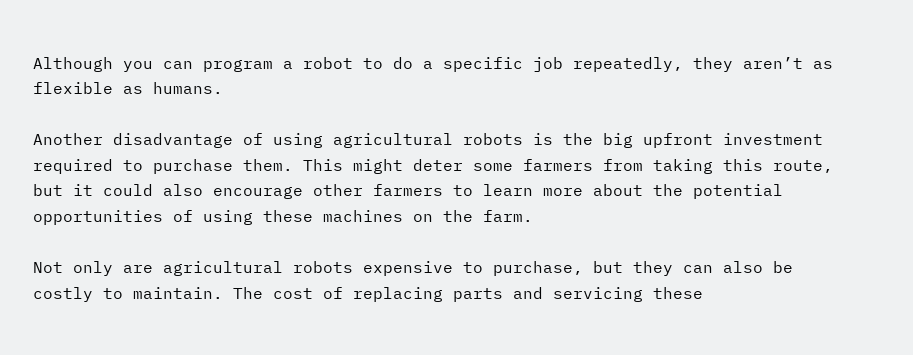Although you can program a robot to do a specific job repeatedly, they aren’t as flexible as humans.

Another disadvantage of using agricultural robots is the big upfront investment required to purchase them. This might deter some farmers from taking this route, but it could also encourage other farmers to learn more about the potential opportunities of using these machines on the farm.

Not only are agricultural robots expensive to purchase, but they can also be costly to maintain. The cost of replacing parts and servicing these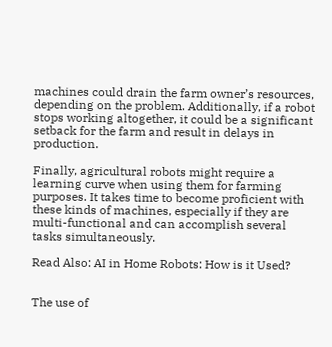machines could drain the farm owner’s resources, depending on the problem. Additionally, if a robot stops working altogether, it could be a significant setback for the farm and result in delays in production.

Finally, agricultural robots might require a learning curve when using them for farming purposes. It takes time to become proficient with these kinds of machines, especially if they are multi-functional and can accomplish several tasks simultaneously.

Read Also: AI in Home Robots: How is it Used?


The use of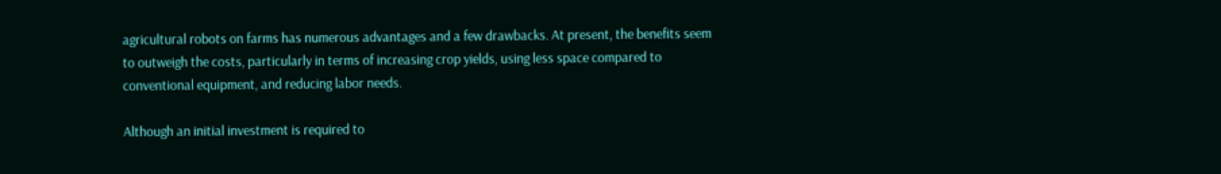agricultural robots on farms has numerous advantages and a few drawbacks. At present, the benefits seem to outweigh the costs, particularly in terms of increasing crop yields, using less space compared to conventional equipment, and reducing labor needs.

Although an initial investment is required to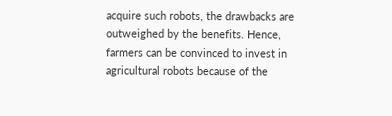acquire such robots, the drawbacks are outweighed by the benefits. Hence, farmers can be convinced to invest in agricultural robots because of the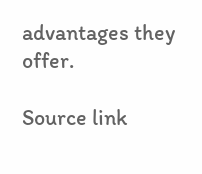advantages they offer.

Source link